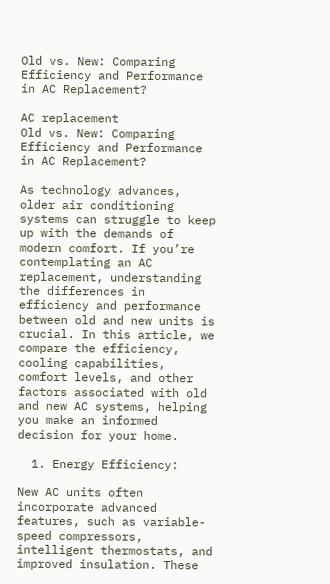Old vs. New: Comparing Efficiency and Performance in AC Replacement?

AC replacement
Old vs. New: Comparing Efficiency and Performance in AC Replacement?

As technology advances, older air conditioning systems can struggle to keep up with the demands of modern comfort. If you’re contemplating an AC replacement, understanding the differences in efficiency and performance between old and new units is crucial. In this article, we compare the efficiency, cooling capabilities, comfort levels, and other factors associated with old and new AC systems, helping you make an informed decision for your home.

  1. Energy Efficiency:

New AC units often incorporate advanced features, such as variable-speed compressors, intelligent thermostats, and improved insulation. These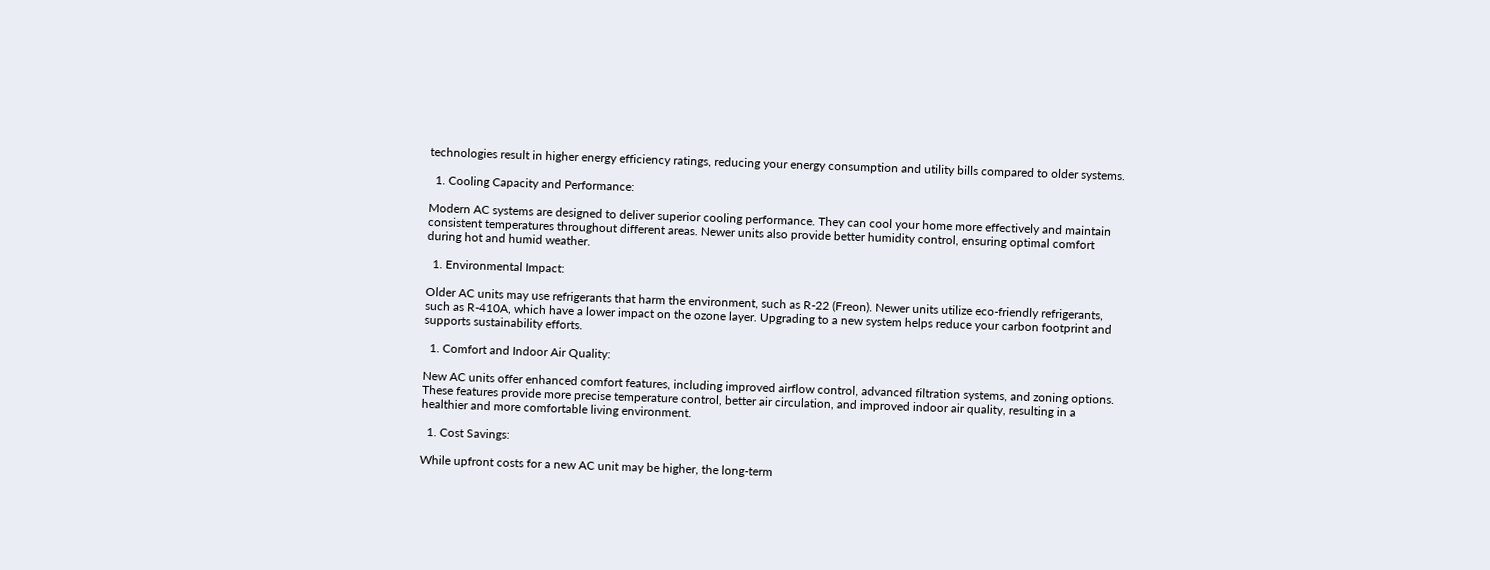technologies result in higher energy efficiency ratings, reducing your energy consumption and utility bills compared to older systems.

  1. Cooling Capacity and Performance:

Modern AC systems are designed to deliver superior cooling performance. They can cool your home more effectively and maintain consistent temperatures throughout different areas. Newer units also provide better humidity control, ensuring optimal comfort during hot and humid weather.

  1. Environmental Impact:

Older AC units may use refrigerants that harm the environment, such as R-22 (Freon). Newer units utilize eco-friendly refrigerants, such as R-410A, which have a lower impact on the ozone layer. Upgrading to a new system helps reduce your carbon footprint and supports sustainability efforts.

  1. Comfort and Indoor Air Quality:

New AC units offer enhanced comfort features, including improved airflow control, advanced filtration systems, and zoning options. These features provide more precise temperature control, better air circulation, and improved indoor air quality, resulting in a healthier and more comfortable living environment.

  1. Cost Savings:

While upfront costs for a new AC unit may be higher, the long-term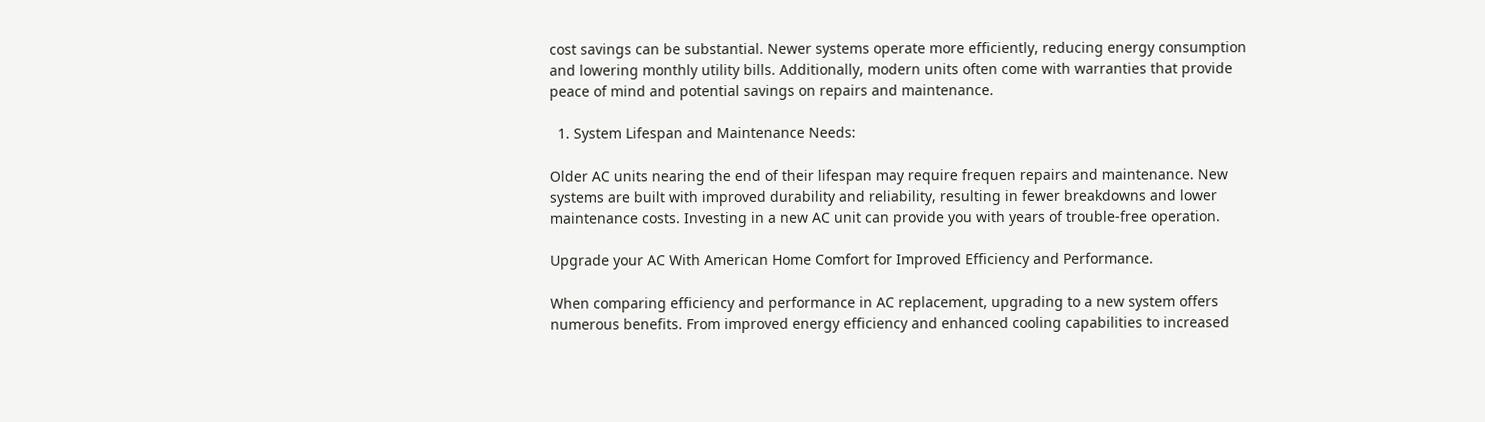cost savings can be substantial. Newer systems operate more efficiently, reducing energy consumption and lowering monthly utility bills. Additionally, modern units often come with warranties that provide peace of mind and potential savings on repairs and maintenance.

  1. System Lifespan and Maintenance Needs:

Older AC units nearing the end of their lifespan may require frequen repairs and maintenance. New systems are built with improved durability and reliability, resulting in fewer breakdowns and lower maintenance costs. Investing in a new AC unit can provide you with years of trouble-free operation.

Upgrade your AC With American Home Comfort for Improved Efficiency and Performance.

When comparing efficiency and performance in AC replacement, upgrading to a new system offers numerous benefits. From improved energy efficiency and enhanced cooling capabilities to increased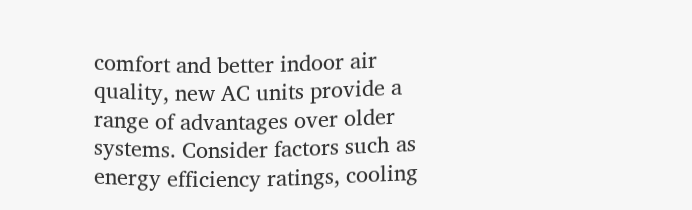comfort and better indoor air quality, new AC units provide a range of advantages over older systems. Consider factors such as energy efficiency ratings, cooling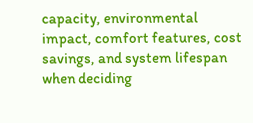capacity, environmental impact, comfort features, cost savings, and system lifespan when deciding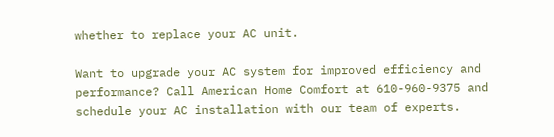whether to replace your AC unit.

Want to upgrade your AC system for improved efficiency and performance? Call American Home Comfort at 610-960-9375 and schedule your AC installation with our team of experts.